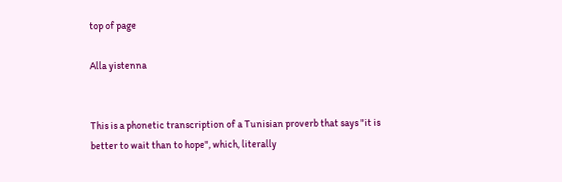top of page

Alla yistenna


This is a phonetic transcription of a Tunisian proverb that says "it is better to wait than to hope", which, literally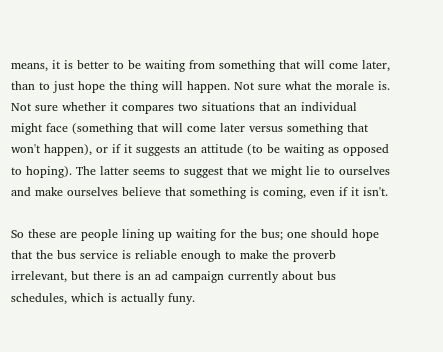means, it is better to be waiting from something that will come later, than to just hope the thing will happen. Not sure what the morale is. Not sure whether it compares two situations that an individual might face (something that will come later versus something that won't happen), or if it suggests an attitude (to be waiting as opposed to hoping). The latter seems to suggest that we might lie to ourselves and make ourselves believe that something is coming, even if it isn't.

So these are people lining up waiting for the bus; one should hope that the bus service is reliable enough to make the proverb irrelevant, but there is an ad campaign currently about bus schedules, which is actually funy.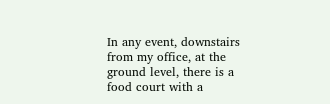In any event, downstairs from my office, at the ground level, there is a food court with a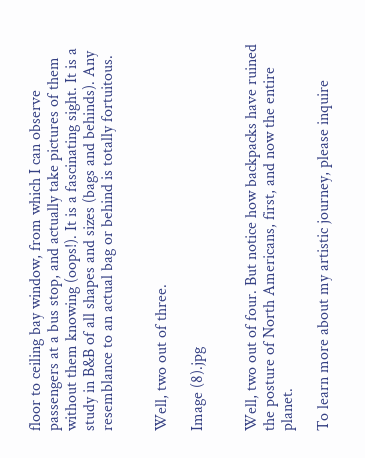floor to ceiling bay window, from which I can observe passengers at a bus stop, and actually take pictures of them without them knowing (oops!). It is a fascinating sight. It is a study in B&B of all shapes and sizes (bags and behinds). Any resemblance to an actual bag or behind is totally fortuitous.


Well, two out of three.

Image (8).jpg


Well, two out of four. But notice how backpacks have ruined the posture of North Americans, first, and now the entire planet.

To learn more about my artistic journey, please inquire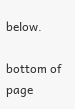below.

bottom of page